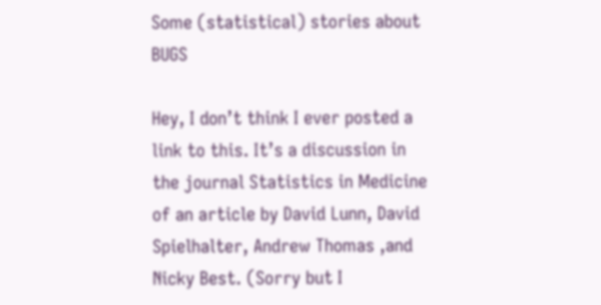Some (statistical) stories about BUGS

Hey, I don’t think I ever posted a link to this. It’s a discussion in the journal Statistics in Medicine of an article by David Lunn, David Spielhalter, Andrew Thomas ,and Nicky Best. (Sorry but I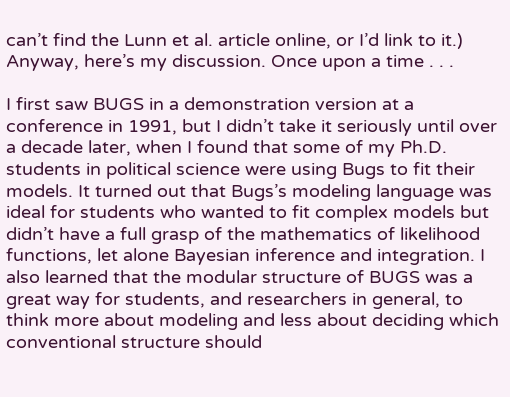can’t find the Lunn et al. article online, or I’d link to it.) Anyway, here’s my discussion. Once upon a time . . .

I first saw BUGS in a demonstration version at a conference in 1991, but I didn’t take it seriously until over a decade later, when I found that some of my Ph.D. students in political science were using Bugs to fit their models. It turned out that Bugs’s modeling language was ideal for students who wanted to fit complex models but didn’t have a full grasp of the mathematics of likelihood functions, let alone Bayesian inference and integration. I also learned that the modular structure of BUGS was a great way for students, and researchers in general, to think more about modeling and less about deciding which conventional structure should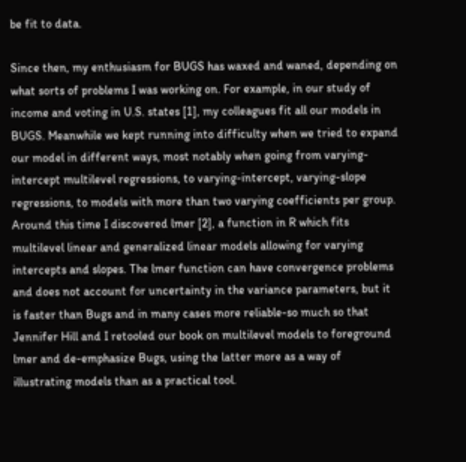be fit to data.

Since then, my enthusiasm for BUGS has waxed and waned, depending on what sorts of problems I was working on. For example, in our study of income and voting in U.S. states [1], my colleagues fit all our models in BUGS. Meanwhile we kept running into difficulty when we tried to expand our model in different ways, most notably when going from varying-intercept multilevel regressions, to varying-intercept, varying-slope regressions, to models with more than two varying coefficients per group. Around this time I discovered lmer [2], a function in R which fits multilevel linear and generalized linear models allowing for varying intercepts and slopes. The lmer function can have convergence problems and does not account for uncertainty in the variance parameters, but it is faster than Bugs and in many cases more reliable-so much so that Jennifer Hill and I retooled our book on multilevel models to foreground lmer and de-emphasize Bugs, using the latter more as a way of illustrating models than as a practical tool.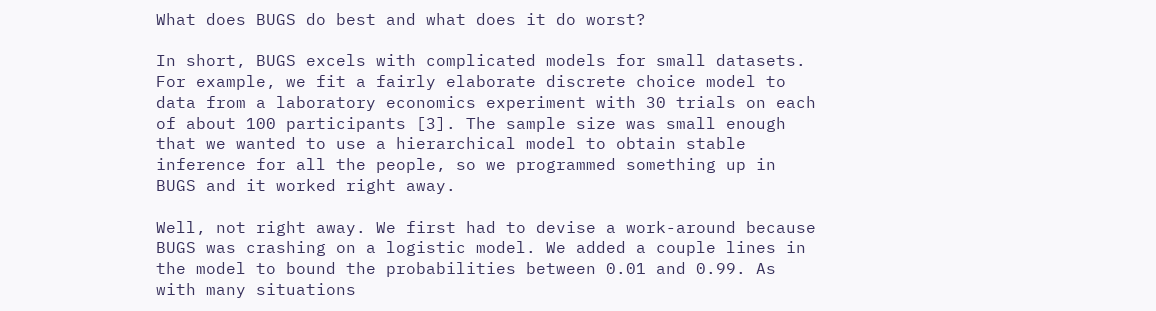What does BUGS do best and what does it do worst?

In short, BUGS excels with complicated models for small datasets. For example, we fit a fairly elaborate discrete choice model to data from a laboratory economics experiment with 30 trials on each of about 100 participants [3]. The sample size was small enough that we wanted to use a hierarchical model to obtain stable inference for all the people, so we programmed something up in BUGS and it worked right away.

Well, not right away. We first had to devise a work-around because BUGS was crashing on a logistic model. We added a couple lines in the model to bound the probabilities between 0.01 and 0.99. As with many situations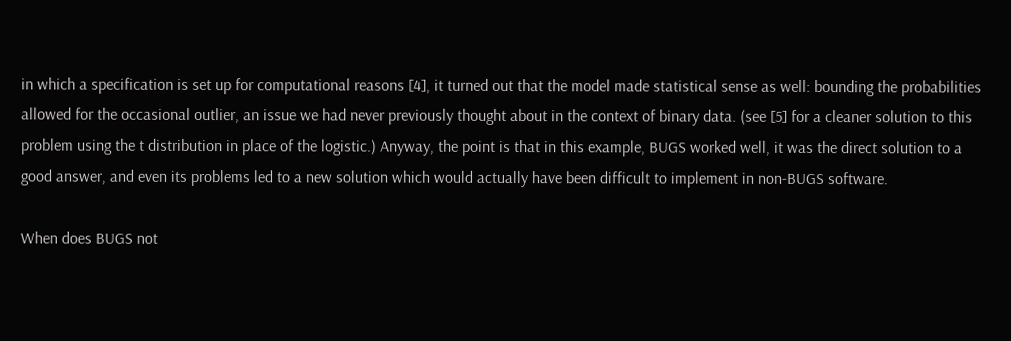in which a specification is set up for computational reasons [4], it turned out that the model made statistical sense as well: bounding the probabilities allowed for the occasional outlier, an issue we had never previously thought about in the context of binary data. (see [5] for a cleaner solution to this problem using the t distribution in place of the logistic.) Anyway, the point is that in this example, BUGS worked well, it was the direct solution to a good answer, and even its problems led to a new solution which would actually have been difficult to implement in non-BUGS software.

When does BUGS not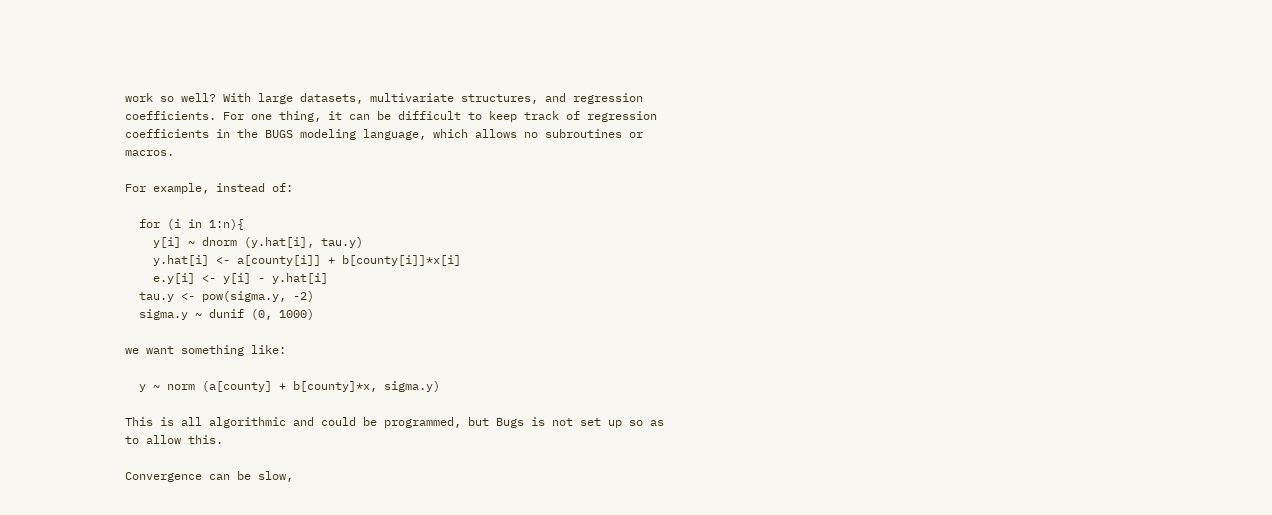work so well? With large datasets, multivariate structures, and regression coefficients. For one thing, it can be difficult to keep track of regression coefficients in the BUGS modeling language, which allows no subroutines or macros.

For example, instead of:

  for (i in 1:n){
    y[i] ~ dnorm (y.hat[i], tau.y)
    y.hat[i] <- a[county[i]] + b[county[i]]*x[i]
    e.y[i] <- y[i] - y.hat[i]
  tau.y <- pow(sigma.y, -2)
  sigma.y ~ dunif (0, 1000)

we want something like:

  y ~ norm (a[county] + b[county]*x, sigma.y)

This is all algorithmic and could be programmed, but Bugs is not set up so as to allow this.

Convergence can be slow,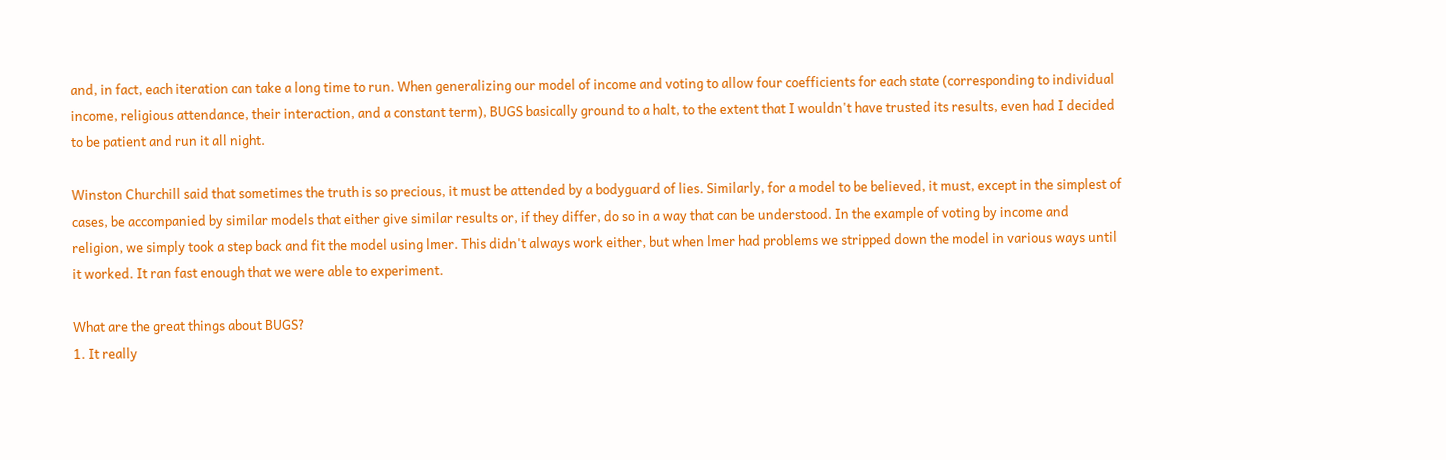and, in fact, each iteration can take a long time to run. When generalizing our model of income and voting to allow four coefficients for each state (corresponding to individual income, religious attendance, their interaction, and a constant term), BUGS basically ground to a halt, to the extent that I wouldn't have trusted its results, even had I decided to be patient and run it all night.

Winston Churchill said that sometimes the truth is so precious, it must be attended by a bodyguard of lies. Similarly, for a model to be believed, it must, except in the simplest of cases, be accompanied by similar models that either give similar results or, if they differ, do so in a way that can be understood. In the example of voting by income and religion, we simply took a step back and fit the model using lmer. This didn't always work either, but when lmer had problems we stripped down the model in various ways until it worked. It ran fast enough that we were able to experiment.

What are the great things about BUGS?
1. It really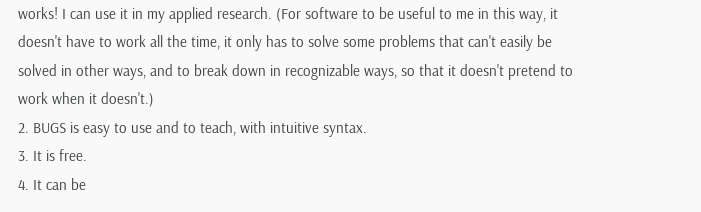works! I can use it in my applied research. (For software to be useful to me in this way, it doesn't have to work all the time, it only has to solve some problems that can't easily be solved in other ways, and to break down in recognizable ways, so that it doesn't pretend to work when it doesn't.)
2. BUGS is easy to use and to teach, with intuitive syntax.
3. It is free.
4. It can be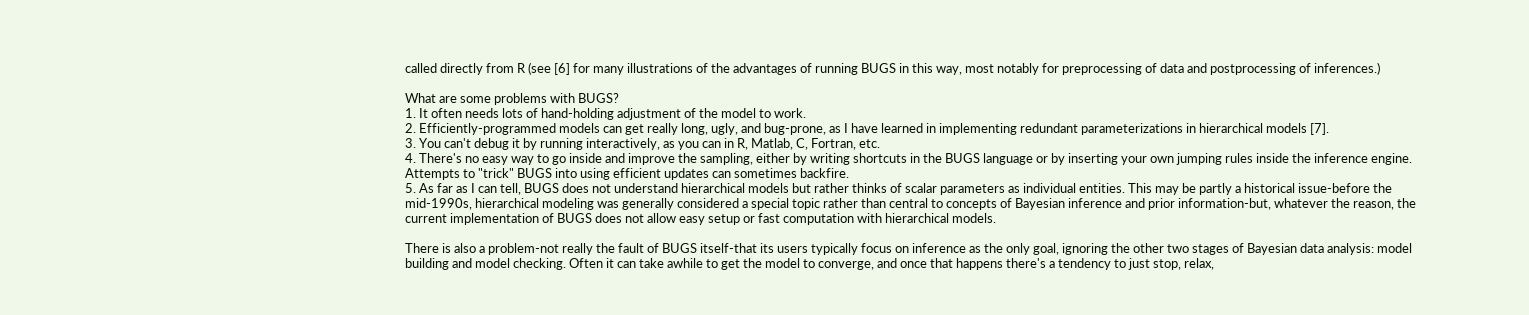called directly from R (see [6] for many illustrations of the advantages of running BUGS in this way, most notably for preprocessing of data and postprocessing of inferences.)

What are some problems with BUGS?
1. It often needs lots of hand-holding adjustment of the model to work.
2. Efficiently-programmed models can get really long, ugly, and bug-prone, as I have learned in implementing redundant parameterizations in hierarchical models [7].
3. You can't debug it by running interactively, as you can in R, Matlab, C, Fortran, etc.
4. There's no easy way to go inside and improve the sampling, either by writing shortcuts in the BUGS language or by inserting your own jumping rules inside the inference engine. Attempts to "trick" BUGS into using efficient updates can sometimes backfire.
5. As far as I can tell, BUGS does not understand hierarchical models but rather thinks of scalar parameters as individual entities. This may be partly a historical issue-before the mid-1990s, hierarchical modeling was generally considered a special topic rather than central to concepts of Bayesian inference and prior information-but, whatever the reason, the current implementation of BUGS does not allow easy setup or fast computation with hierarchical models.

There is also a problem-not really the fault of BUGS itself-that its users typically focus on inference as the only goal, ignoring the other two stages of Bayesian data analysis: model building and model checking. Often it can take awhile to get the model to converge, and once that happens there's a tendency to just stop, relax,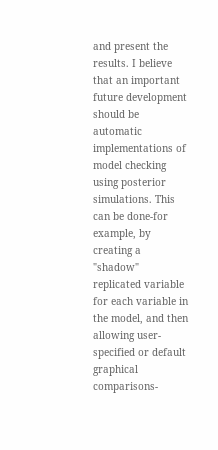and present the results. I believe that an important future development should be automatic implementations of model checking using posterior simulations. This can be done-for example, by creating a "shadow" replicated variable for each variable in the model, and then allowing user-specified or default graphical comparisons-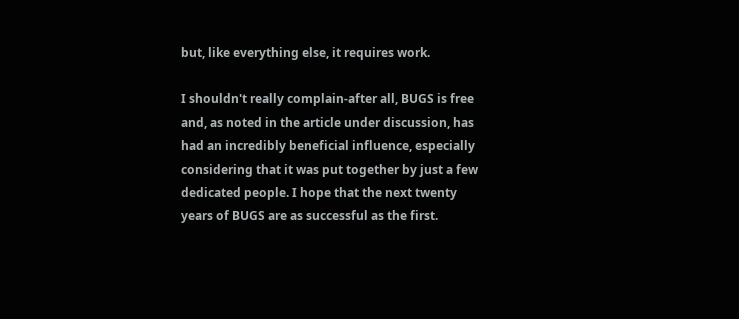but, like everything else, it requires work.

I shouldn't really complain-after all, BUGS is free and, as noted in the article under discussion, has had an incredibly beneficial influence, especially considering that it was put together by just a few dedicated people. I hope that the next twenty years of BUGS are as successful as the first.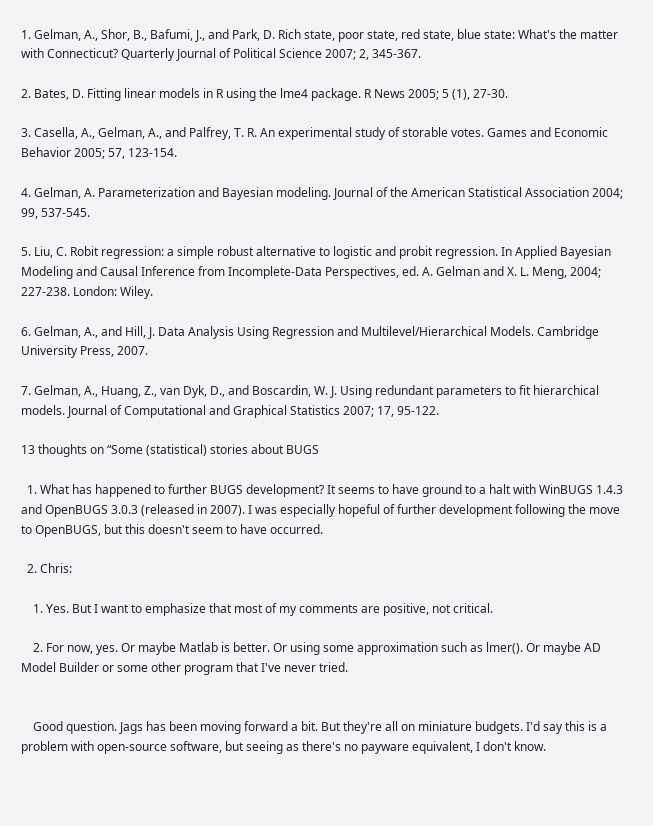1. Gelman, A., Shor, B., Bafumi, J., and Park, D. Rich state, poor state, red state, blue state: What's the matter with Connecticut? Quarterly Journal of Political Science 2007; 2, 345-367.

2. Bates, D. Fitting linear models in R using the lme4 package. R News 2005; 5 (1), 27-30.

3. Casella, A., Gelman, A., and Palfrey, T. R. An experimental study of storable votes. Games and Economic Behavior 2005; 57, 123-154.

4. Gelman, A. Parameterization and Bayesian modeling. Journal of the American Statistical Association 2004; 99, 537-545.

5. Liu, C. Robit regression: a simple robust alternative to logistic and probit regression. In Applied Bayesian Modeling and Causal Inference from Incomplete-Data Perspectives, ed. A. Gelman and X. L. Meng, 2004; 227-238. London: Wiley.

6. Gelman, A., and Hill, J. Data Analysis Using Regression and Multilevel/Hierarchical Models. Cambridge University Press, 2007.

7. Gelman, A., Huang, Z., van Dyk, D., and Boscardin, W. J. Using redundant parameters to fit hierarchical models. Journal of Computational and Graphical Statistics 2007; 17, 95-122.

13 thoughts on “Some (statistical) stories about BUGS

  1. What has happened to further BUGS development? It seems to have ground to a halt with WinBUGS 1.4.3 and OpenBUGS 3.0.3 (released in 2007). I was especially hopeful of further development following the move to OpenBUGS, but this doesn't seem to have occurred.

  2. Chris:

    1. Yes. But I want to emphasize that most of my comments are positive, not critical.

    2. For now, yes. Or maybe Matlab is better. Or using some approximation such as lmer(). Or maybe AD Model Builder or some other program that I've never tried.


    Good question. Jags has been moving forward a bit. But they're all on miniature budgets. I'd say this is a problem with open-source software, but seeing as there's no payware equivalent, I don't know.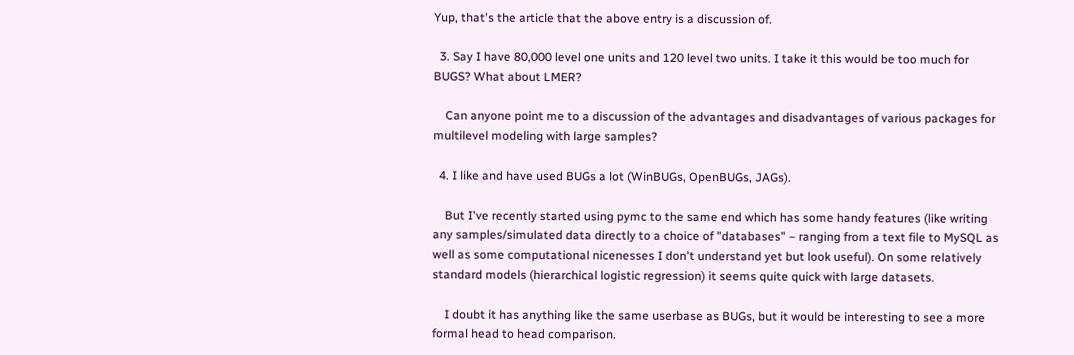Yup, that's the article that the above entry is a discussion of.

  3. Say I have 80,000 level one units and 120 level two units. I take it this would be too much for BUGS? What about LMER?

    Can anyone point me to a discussion of the advantages and disadvantages of various packages for multilevel modeling with large samples?

  4. I like and have used BUGs a lot (WinBUGs, OpenBUGs, JAGs).

    But I've recently started using pymc to the same end which has some handy features (like writing any samples/simulated data directly to a choice of "databases" – ranging from a text file to MySQL as well as some computational nicenesses I don't understand yet but look useful). On some relatively standard models (hierarchical logistic regression) it seems quite quick with large datasets.

    I doubt it has anything like the same userbase as BUGs, but it would be interesting to see a more formal head to head comparison.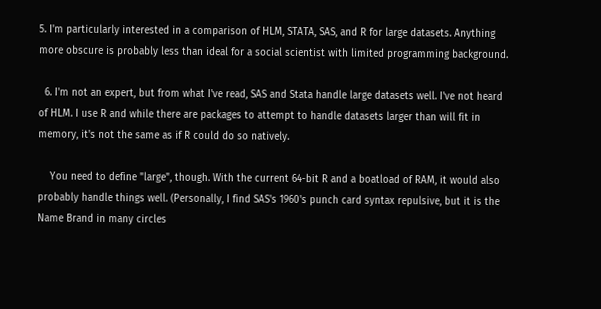5. I'm particularly interested in a comparison of HLM, STATA, SAS, and R for large datasets. Anything more obscure is probably less than ideal for a social scientist with limited programming background.

  6. I'm not an expert, but from what I've read, SAS and Stata handle large datasets well. I've not heard of HLM. I use R and while there are packages to attempt to handle datasets larger than will fit in memory, it's not the same as if R could do so natively.

    You need to define "large", though. With the current 64-bit R and a boatload of RAM, it would also probably handle things well. (Personally, I find SAS's 1960's punch card syntax repulsive, but it is the Name Brand in many circles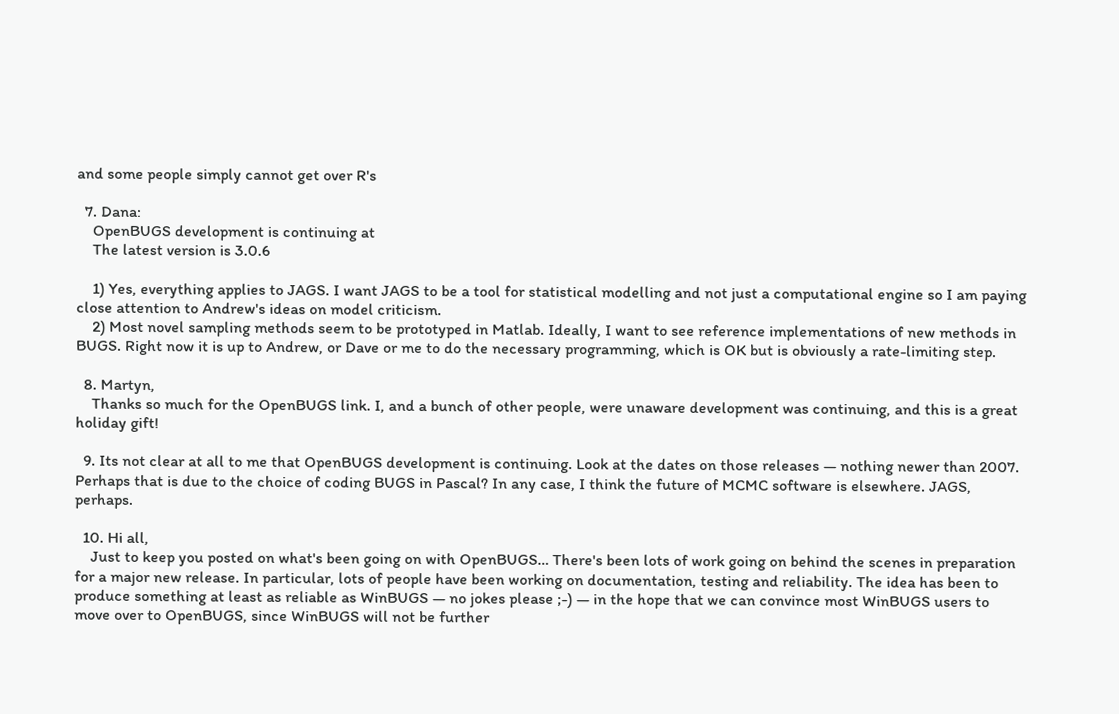and some people simply cannot get over R's

  7. Dana:
    OpenBUGS development is continuing at
    The latest version is 3.0.6

    1) Yes, everything applies to JAGS. I want JAGS to be a tool for statistical modelling and not just a computational engine so I am paying close attention to Andrew's ideas on model criticism.
    2) Most novel sampling methods seem to be prototyped in Matlab. Ideally, I want to see reference implementations of new methods in BUGS. Right now it is up to Andrew, or Dave or me to do the necessary programming, which is OK but is obviously a rate-limiting step.

  8. Martyn,
    Thanks so much for the OpenBUGS link. I, and a bunch of other people, were unaware development was continuing, and this is a great holiday gift!

  9. Its not clear at all to me that OpenBUGS development is continuing. Look at the dates on those releases — nothing newer than 2007. Perhaps that is due to the choice of coding BUGS in Pascal? In any case, I think the future of MCMC software is elsewhere. JAGS, perhaps.

  10. Hi all,
    Just to keep you posted on what's been going on with OpenBUGS… There's been lots of work going on behind the scenes in preparation for a major new release. In particular, lots of people have been working on documentation, testing and reliability. The idea has been to produce something at least as reliable as WinBUGS — no jokes please ;-) — in the hope that we can convince most WinBUGS users to move over to OpenBUGS, since WinBUGS will not be further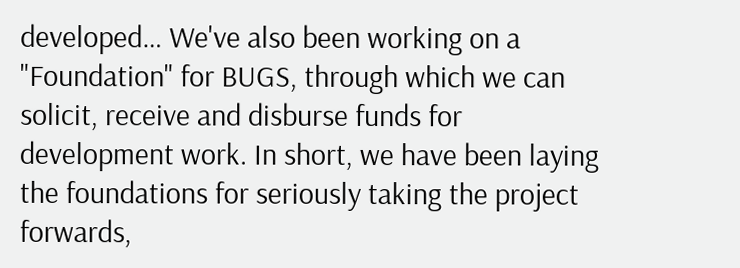developed… We've also been working on a "Foundation" for BUGS, through which we can solicit, receive and disburse funds for development work. In short, we have been laying the foundations for seriously taking the project forwards,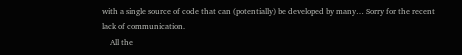with a single source of code that can (potentially) be developed by many… Sorry for the recent lack of communication.
    All the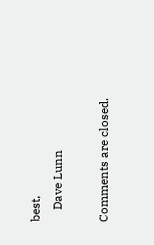best,
    Dave Lunn

Comments are closed.